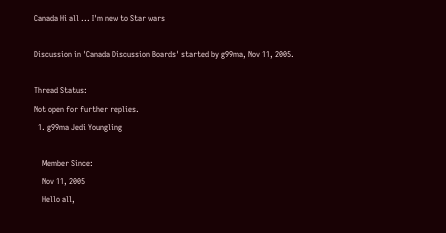Canada Hi all ... I'm new to Star wars

Discussion in 'Canada Discussion Boards' started by g99ma, Nov 11, 2005.

Thread Status:
Not open for further replies.
  1. g99ma Jedi Youngling

    Member Since:
    Nov 11, 2005
    Hello all,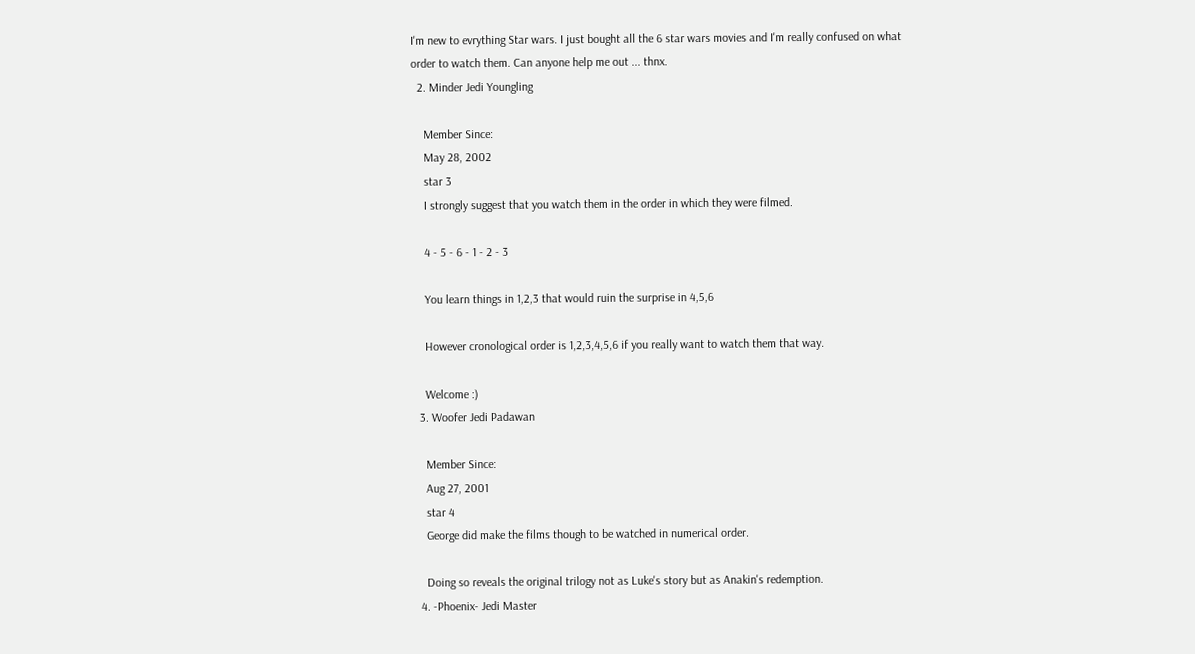I'm new to evrything Star wars. I just bought all the 6 star wars movies and I'm really confused on what order to watch them. Can anyone help me out ... thnx.
  2. Minder Jedi Youngling

    Member Since:
    May 28, 2002
    star 3
    I strongly suggest that you watch them in the order in which they were filmed.

    4 - 5 - 6 - 1 - 2 - 3

    You learn things in 1,2,3 that would ruin the surprise in 4,5,6

    However cronological order is 1,2,3,4,5,6 if you really want to watch them that way.

    Welcome :)
  3. Woofer Jedi Padawan

    Member Since:
    Aug 27, 2001
    star 4
    George did make the films though to be watched in numerical order.

    Doing so reveals the original trilogy not as Luke's story but as Anakin's redemption.
  4. -Phoenix- Jedi Master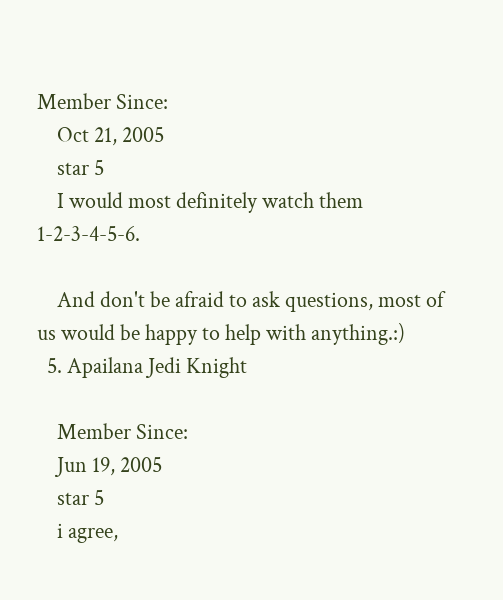Member Since:
    Oct 21, 2005
    star 5
    I would most definitely watch them 1-2-3-4-5-6.

    And don't be afraid to ask questions, most of us would be happy to help with anything.:)
  5. Apailana Jedi Knight

    Member Since:
    Jun 19, 2005
    star 5
    i agree,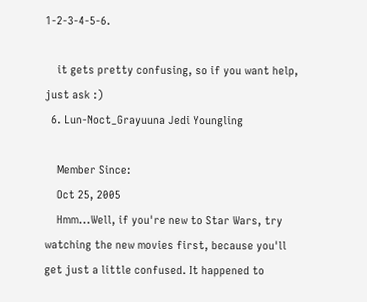1-2-3-4-5-6.

    it gets pretty confusing, so if you want help, just ask :)
  6. Lun-Noct_Grayuuna Jedi Youngling

    Member Since:
    Oct 25, 2005
    Hmm...Well, if you're new to Star Wars, try watching the new movies first, because you'll get just a little confused. It happened to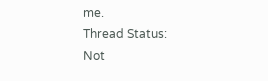me.
Thread Status:
Not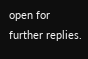open for further replies.